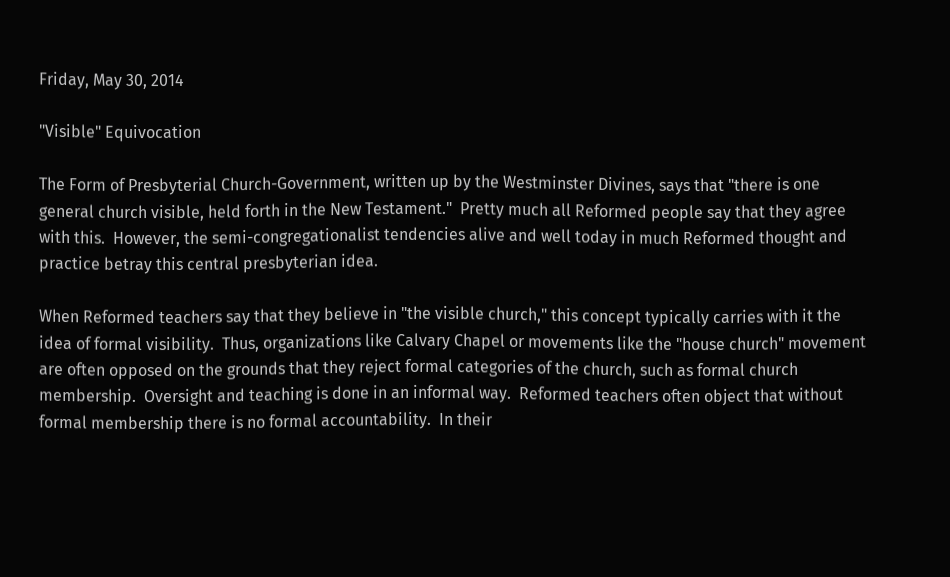Friday, May 30, 2014

"Visible" Equivocation

The Form of Presbyterial Church-Government, written up by the Westminster Divines, says that "there is one general church visible, held forth in the New Testament."  Pretty much all Reformed people say that they agree with this.  However, the semi-congregationalist tendencies alive and well today in much Reformed thought and practice betray this central presbyterian idea.

When Reformed teachers say that they believe in "the visible church," this concept typically carries with it the idea of formal visibility.  Thus, organizations like Calvary Chapel or movements like the "house church" movement are often opposed on the grounds that they reject formal categories of the church, such as formal church membership.  Oversight and teaching is done in an informal way.  Reformed teachers often object that without formal membership there is no formal accountability.  In their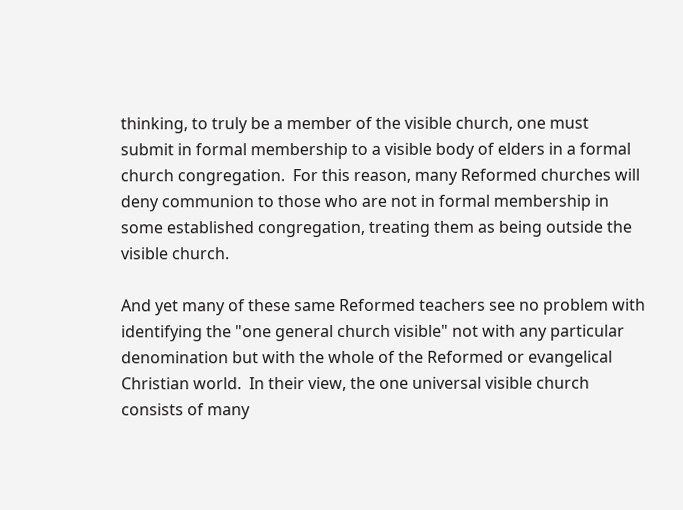thinking, to truly be a member of the visible church, one must submit in formal membership to a visible body of elders in a formal church congregation.  For this reason, many Reformed churches will deny communion to those who are not in formal membership in some established congregation, treating them as being outside the visible church.

And yet many of these same Reformed teachers see no problem with identifying the "one general church visible" not with any particular denomination but with the whole of the Reformed or evangelical Christian world.  In their view, the one universal visible church consists of many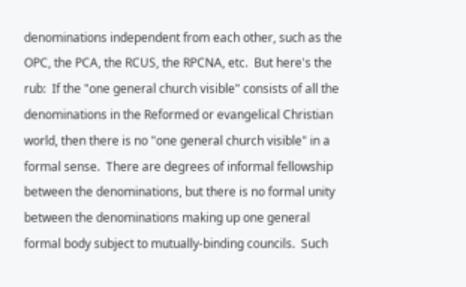denominations independent from each other, such as the OPC, the PCA, the RCUS, the RPCNA, etc.  But here's the rub:  If the "one general church visible" consists of all the denominations in the Reformed or evangelical Christian world, then there is no "one general church visible" in a formal sense.  There are degrees of informal fellowship between the denominations, but there is no formal unity between the denominations making up one general formal body subject to mutually-binding councils.  Such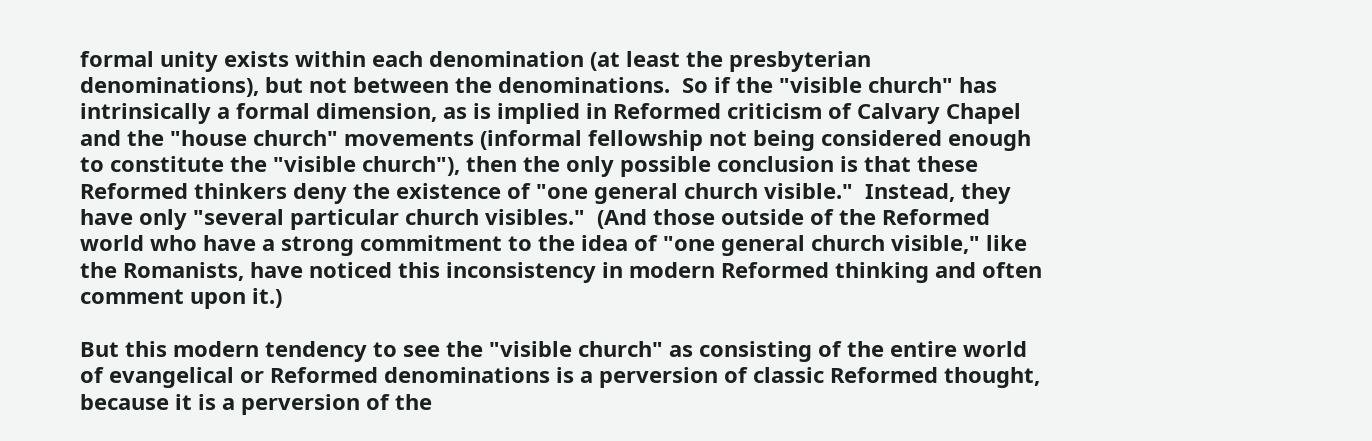formal unity exists within each denomination (at least the presbyterian denominations), but not between the denominations.  So if the "visible church" has intrinsically a formal dimension, as is implied in Reformed criticism of Calvary Chapel and the "house church" movements (informal fellowship not being considered enough to constitute the "visible church"), then the only possible conclusion is that these Reformed thinkers deny the existence of "one general church visible."  Instead, they have only "several particular church visibles."  (And those outside of the Reformed world who have a strong commitment to the idea of "one general church visible," like the Romanists, have noticed this inconsistency in modern Reformed thinking and often comment upon it.)

But this modern tendency to see the "visible church" as consisting of the entire world of evangelical or Reformed denominations is a perversion of classic Reformed thought, because it is a perversion of the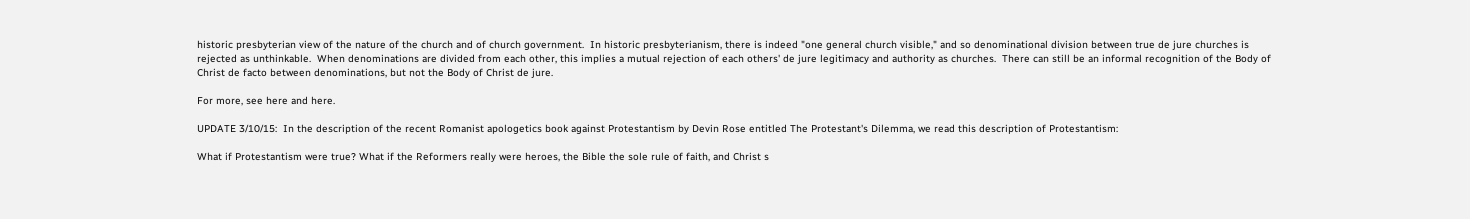historic presbyterian view of the nature of the church and of church government.  In historic presbyterianism, there is indeed "one general church visible," and so denominational division between true de jure churches is rejected as unthinkable.  When denominations are divided from each other, this implies a mutual rejection of each others' de jure legitimacy and authority as churches.  There can still be an informal recognition of the Body of Christ de facto between denominations, but not the Body of Christ de jure.

For more, see here and here.

UPDATE 3/10/15:  In the description of the recent Romanist apologetics book against Protestantism by Devin Rose entitled The Protestant's Dilemma, we read this description of Protestantism:

What if Protestantism were true? What if the Reformers really were heroes, the Bible the sole rule of faith, and Christ s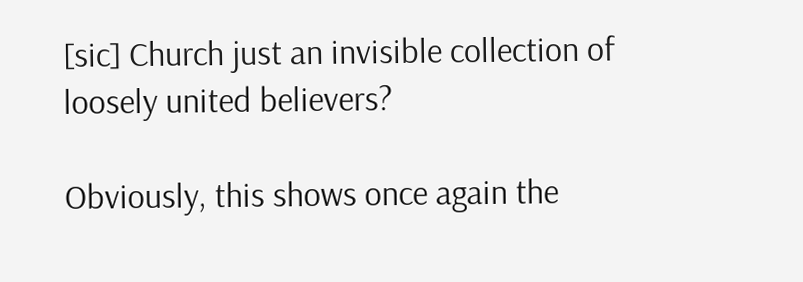[sic] Church just an invisible collection of loosely united believers?

Obviously, this shows once again the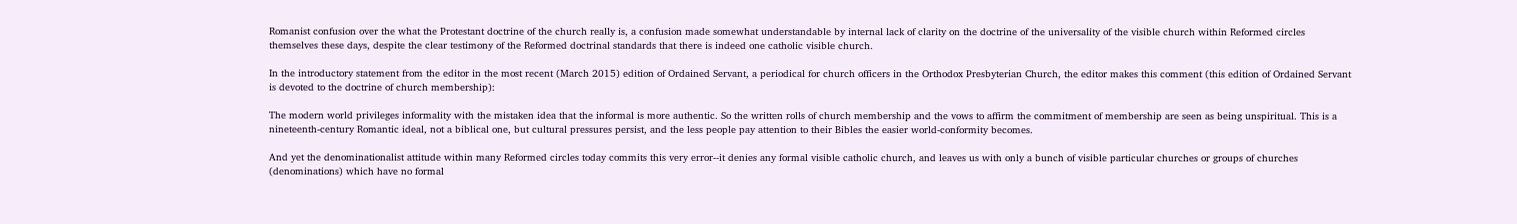Romanist confusion over the what the Protestant doctrine of the church really is, a confusion made somewhat understandable by internal lack of clarity on the doctrine of the universality of the visible church within Reformed circles themselves these days, despite the clear testimony of the Reformed doctrinal standards that there is indeed one catholic visible church.

In the introductory statement from the editor in the most recent (March 2015) edition of Ordained Servant, a periodical for church officers in the Orthodox Presbyterian Church, the editor makes this comment (this edition of Ordained Servant is devoted to the doctrine of church membership):

The modern world privileges informality with the mistaken idea that the informal is more authentic. So the written rolls of church membership and the vows to affirm the commitment of membership are seen as being unspiritual. This is a nineteenth-century Romantic ideal, not a biblical one, but cultural pressures persist, and the less people pay attention to their Bibles the easier world-conformity becomes.

And yet the denominationalist attitude within many Reformed circles today commits this very error--it denies any formal visible catholic church, and leaves us with only a bunch of visible particular churches or groups of churches (denominations) which have no formal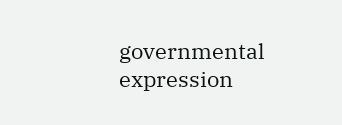governmental expression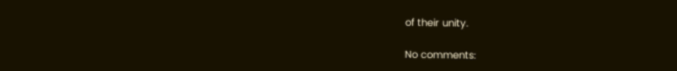of their unity.

No comments: